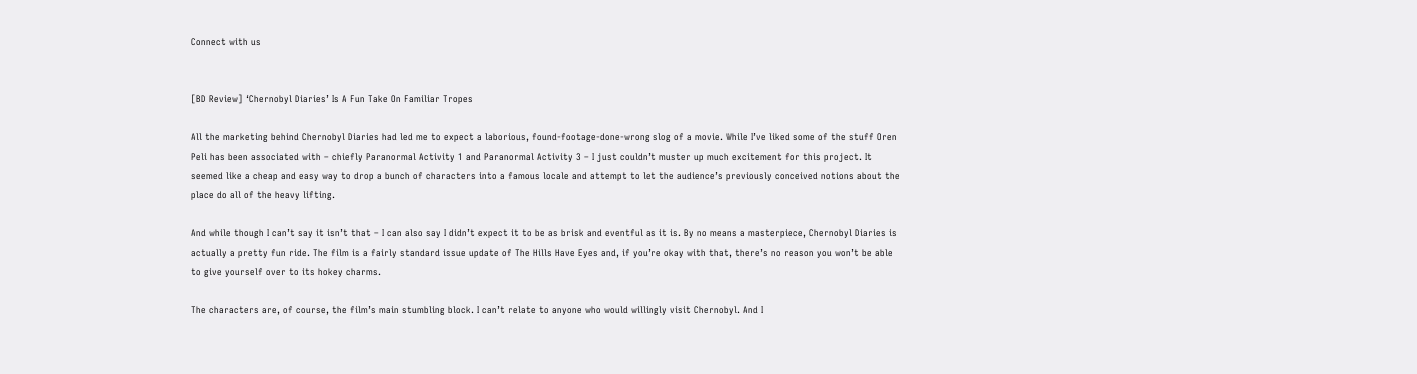Connect with us


[BD Review] ‘Chernobyl Diaries’ Is A Fun Take On Familiar Tropes

All the marketing behind Chernobyl Diaries had led me to expect a laborious, found-footage-done-wrong slog of a movie. While I’ve liked some of the stuff Oren Peli has been associated with – chiefly Paranormal Activity 1 and Paranormal Activity 3 – I just couldn’t muster up much excitement for this project. It seemed like a cheap and easy way to drop a bunch of characters into a famous locale and attempt to let the audience’s previously conceived notions about the place do all of the heavy lifting.

And while though I can’t say it isn’t that – I can also say I didn’t expect it to be as brisk and eventful as it is. By no means a masterpiece, Chernobyl Diaries is actually a pretty fun ride. The film is a fairly standard issue update of The Hills Have Eyes and, if you’re okay with that, there’s no reason you won’t be able to give yourself over to its hokey charms.

The characters are, of course, the film’s main stumbling block. I can’t relate to anyone who would willingly visit Chernobyl. And I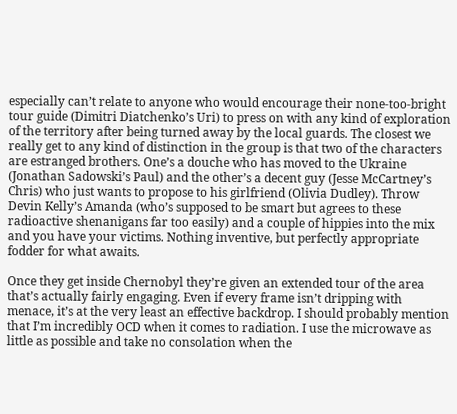especially can’t relate to anyone who would encourage their none-too-bright tour guide (Dimitri Diatchenko’s Uri) to press on with any kind of exploration of the territory after being turned away by the local guards. The closest we really get to any kind of distinction in the group is that two of the characters are estranged brothers. One’s a douche who has moved to the Ukraine (Jonathan Sadowski’s Paul) and the other’s a decent guy (Jesse McCartney’s Chris) who just wants to propose to his girlfriend (Olivia Dudley). Throw Devin Kelly’s Amanda (who’s supposed to be smart but agrees to these radioactive shenanigans far too easily) and a couple of hippies into the mix and you have your victims. Nothing inventive, but perfectly appropriate fodder for what awaits.

Once they get inside Chernobyl they’re given an extended tour of the area that’s actually fairly engaging. Even if every frame isn’t dripping with menace, it’s at the very least an effective backdrop. I should probably mention that I’m incredibly OCD when it comes to radiation. I use the microwave as little as possible and take no consolation when the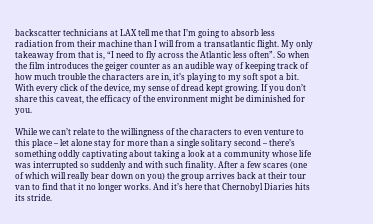backscatter technicians at LAX tell me that I’m going to absorb less radiation from their machine than I will from a transatlantic flight. My only takeaway from that is, “I need to fly across the Atlantic less often”. So when the film introduces the geiger counter as an audible way of keeping track of how much trouble the characters are in, it’s playing to my soft spot a bit. With every click of the device, my sense of dread kept growing. If you don’t share this caveat, the efficacy of the environment might be diminished for you.

While we can’t relate to the willingness of the characters to even venture to this place – let alone stay for more than a single solitary second – there’s something oddly captivating about taking a look at a community whose life was interrupted so suddenly and with such finality. After a few scares (one of which will really bear down on you) the group arrives back at their tour van to find that it no longer works. And it’s here that Chernobyl Diaries hits its stride.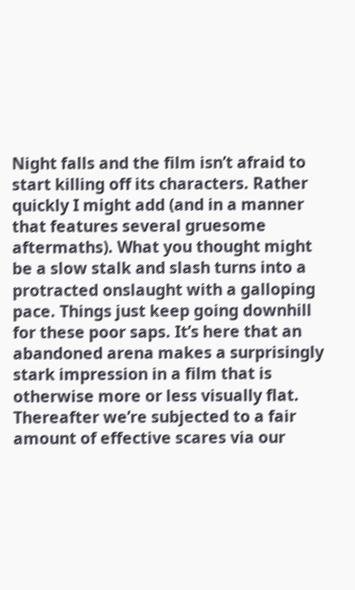Night falls and the film isn’t afraid to start killing off its characters. Rather quickly I might add (and in a manner that features several gruesome aftermaths). What you thought might be a slow stalk and slash turns into a protracted onslaught with a galloping pace. Things just keep going downhill for these poor saps. It’s here that an abandoned arena makes a surprisingly stark impression in a film that is otherwise more or less visually flat. Thereafter we’re subjected to a fair amount of effective scares via our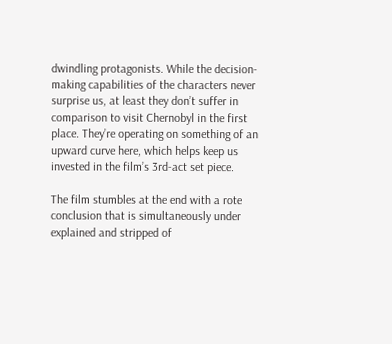dwindling protagonists. While the decision-making capabilities of the characters never surprise us, at least they don’t suffer in comparison to visit Chernobyl in the first place. They’re operating on something of an upward curve here, which helps keep us invested in the film’s 3rd-act set piece.

The film stumbles at the end with a rote conclusion that is simultaneously under explained and stripped of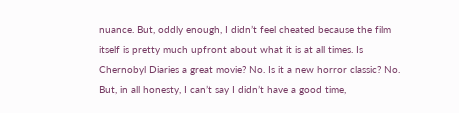nuance. But, oddly enough, I didn’t feel cheated because the film itself is pretty much upfront about what it is at all times. Is Chernobyl Diaries a great movie? No. Is it a new horror classic? No. But, in all honesty, I can’t say I didn’t have a good time,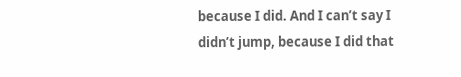because I did. And I can’t say I didn’t jump, because I did that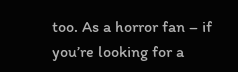too. As a horror fan – if you’re looking for a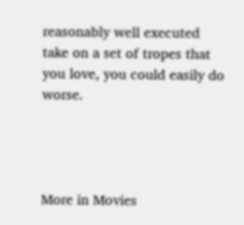reasonably well executed take on a set of tropes that you love, you could easily do worse.




More in Movies